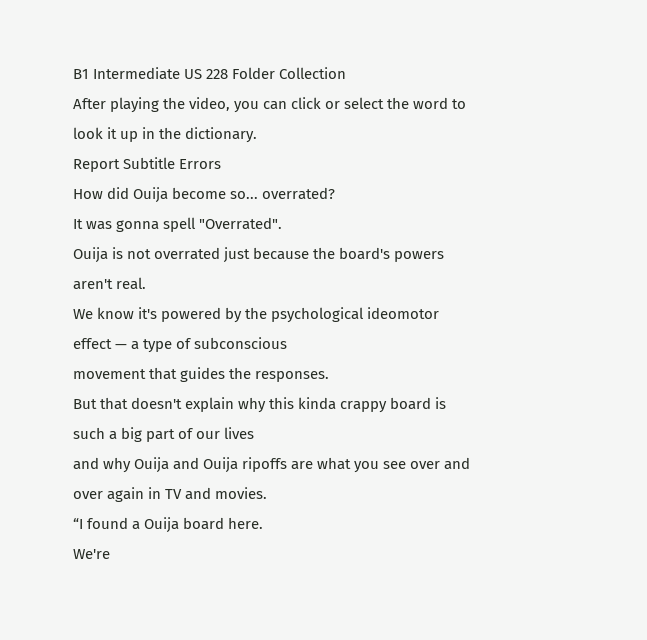B1 Intermediate US 228 Folder Collection
After playing the video, you can click or select the word to look it up in the dictionary.
Report Subtitle Errors
How did Ouija become so... overrated?
It was gonna spell "Overrated".
Ouija is not overrated just because the board's powers aren't real.
We know it's powered by the psychological ideomotor effect — a type of subconscious
movement that guides the responses.
But that doesn't explain why this kinda crappy board is such a big part of our lives
and why Ouija and Ouija ripoffs are what you see over and over again in TV and movies.
“I found a Ouija board here.
We're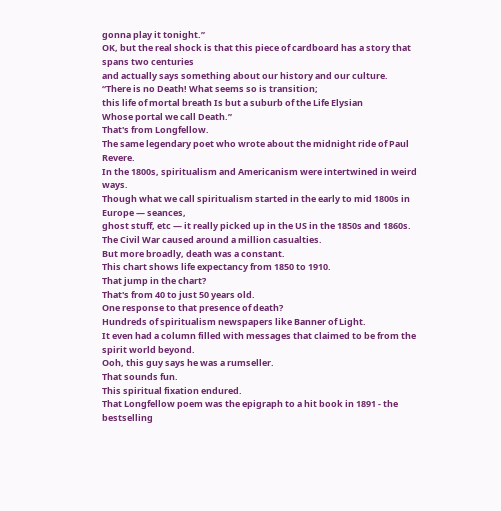gonna play it tonight.”
OK, but the real shock is that this piece of cardboard has a story that spans two centuries
and actually says something about our history and our culture.
“There is no Death! What seems so is transition;
this life of mortal breath Is but a suburb of the Life Elysian
Whose portal we call Death.”
That's from Longfellow.
The same legendary poet who wrote about the midnight ride of Paul Revere.
In the 1800s, spiritualism and Americanism were intertwined in weird ways.
Though what we call spiritualism started in the early to mid 1800s in Europe — seances,
ghost stuff, etc — it really picked up in the US in the 1850s and 1860s.
The Civil War caused around a million casualties.
But more broadly, death was a constant.
This chart shows life expectancy from 1850 to 1910.
That jump in the chart?
That's from 40 to just 50 years old.
One response to that presence of death?
Hundreds of spiritualism newspapers like Banner of Light.
It even had a column filled with messages that claimed to be from the spirit world beyond.
Ooh, this guy says he was a rumseller.
That sounds fun.
This spiritual fixation endured.
That Longfellow poem was the epigraph to a hit book in 1891 - the bestselling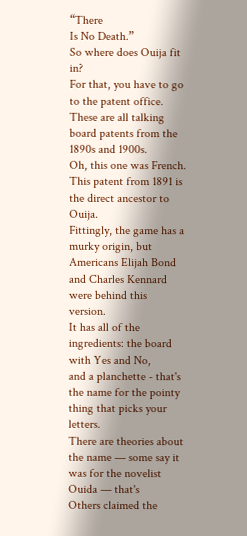“There
Is No Death.”
So where does Ouija fit in?
For that, you have to go to the patent office.
These are all talking board patents from the 1890s and 1900s.
Oh, this one was French.
This patent from 1891 is the direct ancestor to Ouija.
Fittingly, the game has a murky origin, but Americans Elijah Bond and Charles Kennard
were behind this version.
It has all of the ingredients: the board with Yes and No,
and a planchette - that's the name for the pointy thing that picks your letters.
There are theories about the name — some say it was for the novelist Ouida — that's
Others claimed the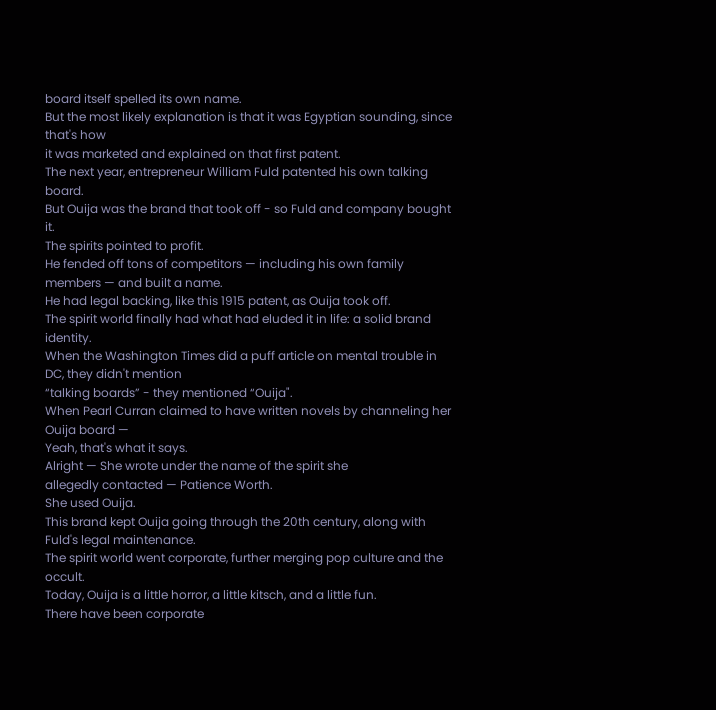board itself spelled its own name.
But the most likely explanation is that it was Egyptian sounding, since that's how
it was marketed and explained on that first patent.
The next year, entrepreneur William Fuld patented his own talking board.
But Ouija was the brand that took off - so Fuld and company bought it.
The spirits pointed to profit.
He fended off tons of competitors — including his own family members — and built a name.
He had legal backing, like this 1915 patent, as Ouija took off.
The spirit world finally had what had eluded it in life: a solid brand identity.
When the Washington Times did a puff article on mental trouble in DC, they didn't mention
“talking boards” - they mentioned “Ouija".
When Pearl Curran claimed to have written novels by channeling her Ouija board —
Yeah, that's what it says.
Alright — She wrote under the name of the spirit she
allegedly contacted — Patience Worth.
She used Ouija.
This brand kept Ouija going through the 20th century, along with Fuld's legal maintenance.
The spirit world went corporate, further merging pop culture and the occult.
Today, Ouija is a little horror, a little kitsch, and a little fun.
There have been corporate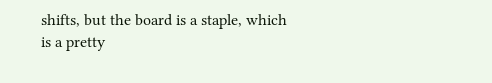shifts, but the board is a staple, which is a pretty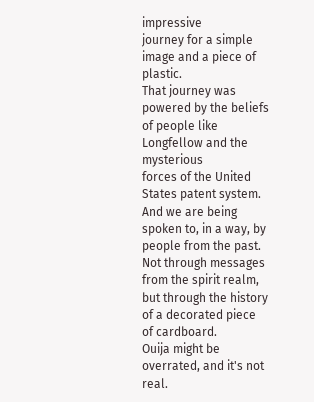impressive
journey for a simple image and a piece of plastic.
That journey was powered by the beliefs of people like Longfellow and the mysterious
forces of the United States patent system.
And we are being spoken to, in a way, by people from the past.
Not through messages from the spirit realm, but through the history of a decorated piece
of cardboard.
Ouija might be overrated, and it's not real.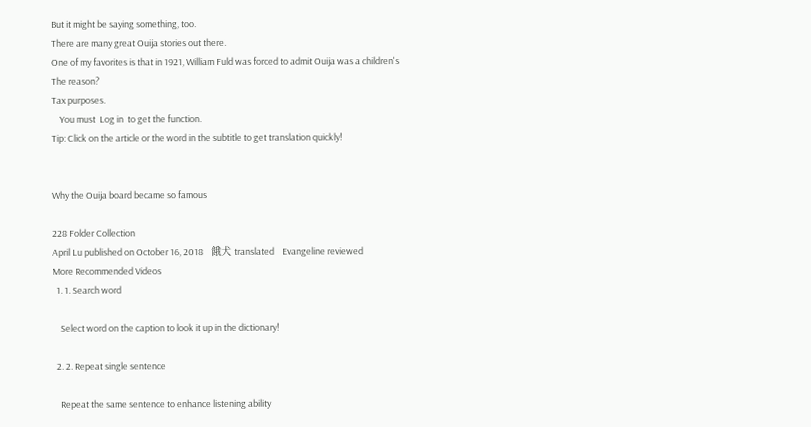But it might be saying something, too.
There are many great Ouija stories out there.
One of my favorites is that in 1921, William Fuld was forced to admit Ouija was a children's
The reason?
Tax purposes.
    You must  Log in  to get the function.
Tip: Click on the article or the word in the subtitle to get translation quickly!


Why the Ouija board became so famous

228 Folder Collection
April Lu published on October 16, 2018    餓犬 translated    Evangeline reviewed
More Recommended Videos
  1. 1. Search word

    Select word on the caption to look it up in the dictionary!

  2. 2. Repeat single sentence

    Repeat the same sentence to enhance listening ability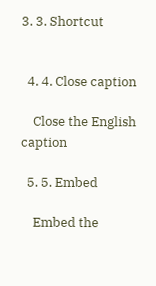3. 3. Shortcut


  4. 4. Close caption

    Close the English caption

  5. 5. Embed

    Embed the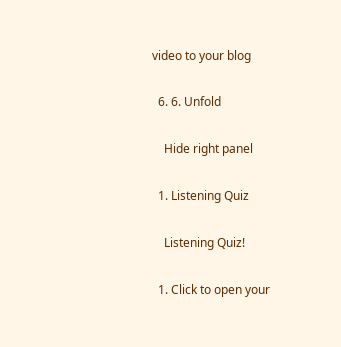video to your blog

  6. 6. Unfold

    Hide right panel

  1. Listening Quiz

    Listening Quiz!

  1. Click to open your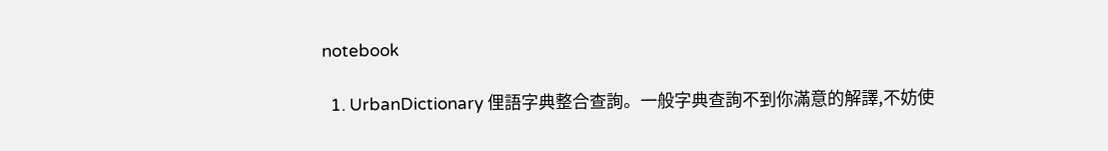notebook

  1. UrbanDictionary 俚語字典整合查詢。一般字典查詢不到你滿意的解譯,不妨使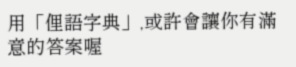用「俚語字典」,或許會讓你有滿意的答案喔